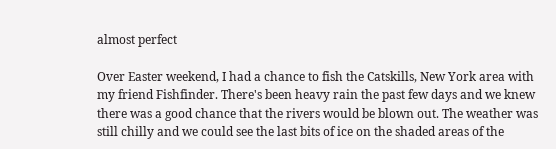almost perfect

Over Easter weekend, I had a chance to fish the Catskills, New York area with my friend Fishfinder. There's been heavy rain the past few days and we knew there was a good chance that the rivers would be blown out. The weather was still chilly and we could see the last bits of ice on the shaded areas of the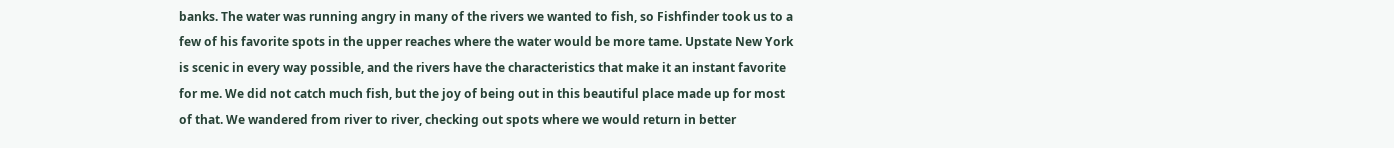banks. The water was running angry in many of the rivers we wanted to fish, so Fishfinder took us to a few of his favorite spots in the upper reaches where the water would be more tame. Upstate New York is scenic in every way possible, and the rivers have the characteristics that make it an instant favorite for me. We did not catch much fish, but the joy of being out in this beautiful place made up for most of that. We wandered from river to river, checking out spots where we would return in better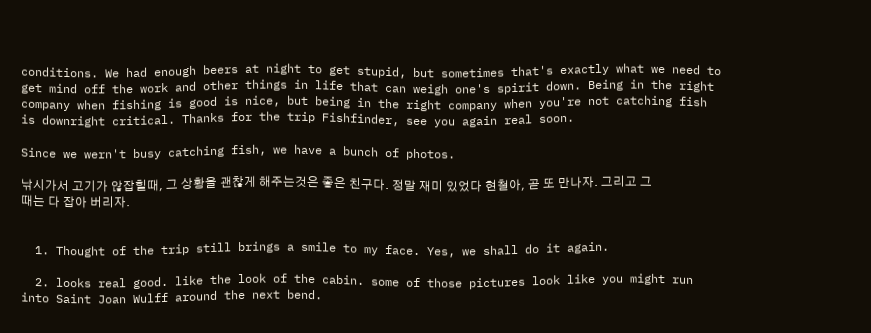conditions. We had enough beers at night to get stupid, but sometimes that's exactly what we need to get mind off the work and other things in life that can weigh one's spirit down. Being in the right company when fishing is good is nice, but being in the right company when you're not catching fish is downright critical. Thanks for the trip Fishfinder, see you again real soon.

Since we wern't busy catching fish, we have a bunch of photos.

낚시가서 고기가 않잡힐때, 그 상황을 괜찮게 해주는것은 좋은 친구다. 정말 재미 있었다 현철아, 곧 또 만나자. 그리고 그때는 다 잡아 버리자.


  1. Thought of the trip still brings a smile to my face. Yes, we shall do it again.

  2. looks real good. like the look of the cabin. some of those pictures look like you might run into Saint Joan Wulff around the next bend.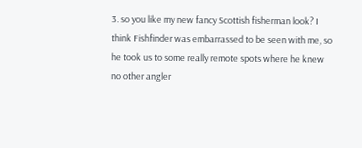3. so you like my new fancy Scottish fisherman look? I think Fishfinder was embarrassed to be seen with me, so he took us to some really remote spots where he knew no other angler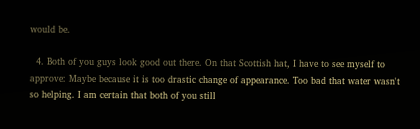would be.

  4. Both of you guys look good out there. On that Scottish hat, I have to see myself to approve: Maybe because it is too drastic change of appearance. Too bad that water wasn't so helping. I am certain that both of you still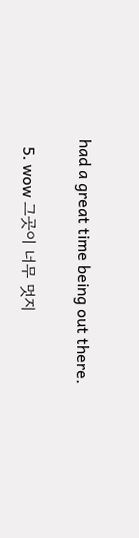had a great time being out there.

  5. wow 그곳이 너무 멋지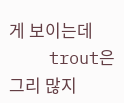게 보이는데
    trout은 그리 많지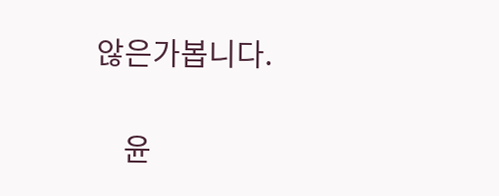않은가봅니다.

    윤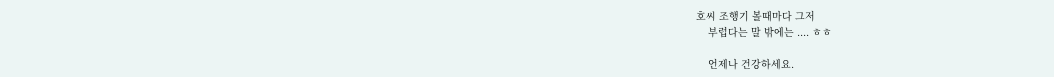호씨 조행기 볼때마다 그저
    부럽다는 말 밖에는 .... ㅎㅎ

    언제나 건강하세요.